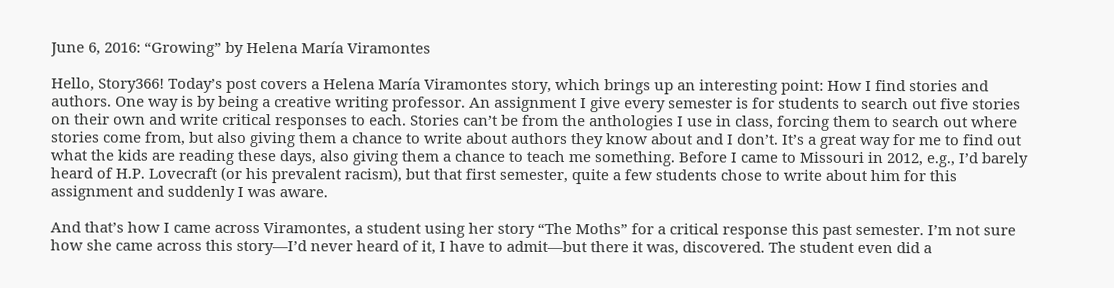June 6, 2016: “Growing” by Helena María Viramontes

Hello, Story366! Today’s post covers a Helena María Viramontes story, which brings up an interesting point: How I find stories and authors. One way is by being a creative writing professor. An assignment I give every semester is for students to search out five stories on their own and write critical responses to each. Stories can’t be from the anthologies I use in class, forcing them to search out where stories come from, but also giving them a chance to write about authors they know about and I don’t. It’s a great way for me to find out what the kids are reading these days, also giving them a chance to teach me something. Before I came to Missouri in 2012, e.g., I’d barely heard of H.P. Lovecraft (or his prevalent racism), but that first semester, quite a few students chose to write about him for this assignment and suddenly I was aware.

And that’s how I came across Viramontes, a student using her story “The Moths” for a critical response this past semester. I’m not sure how she came across this story—I’d never heard of it, I have to admit—but there it was, discovered. The student even did a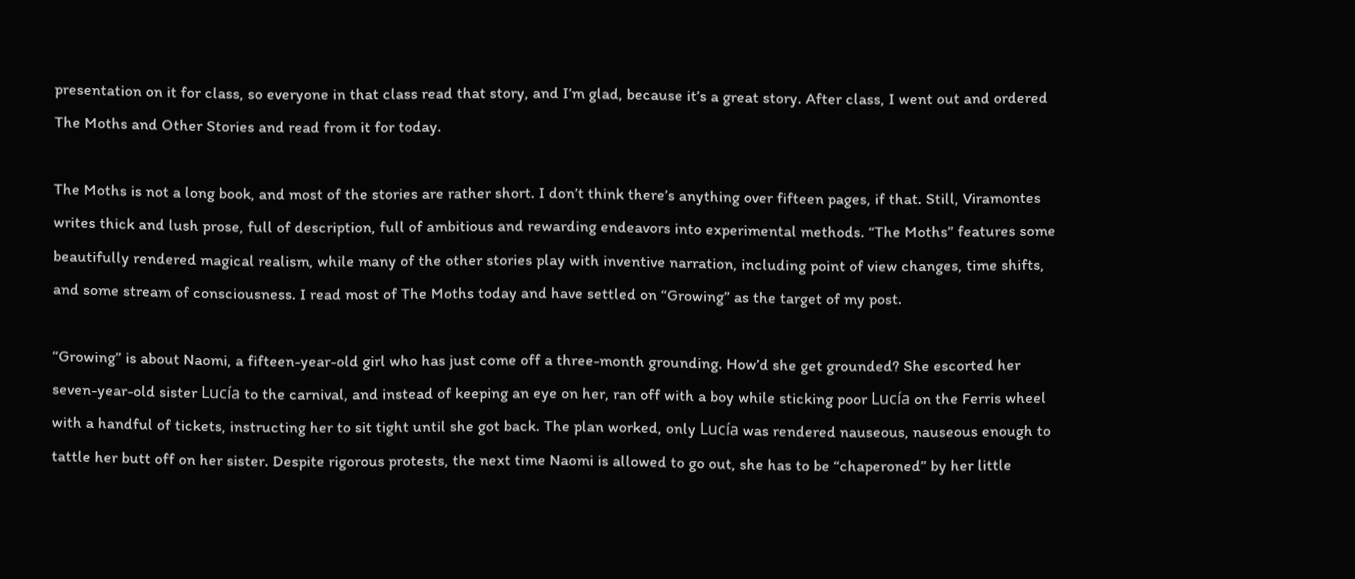presentation on it for class, so everyone in that class read that story, and I’m glad, because it’s a great story. After class, I went out and ordered The Moths and Other Stories and read from it for today.

The Moths is not a long book, and most of the stories are rather short. I don’t think there’s anything over fifteen pages, if that. Still, Viramontes writes thick and lush prose, full of description, full of ambitious and rewarding endeavors into experimental methods. “The Moths” features some beautifully rendered magical realism, while many of the other stories play with inventive narration, including point of view changes, time shifts, and some stream of consciousness. I read most of The Moths today and have settled on “Growing” as the target of my post.

“Growing” is about Naomi, a fifteen-year-old girl who has just come off a three-month grounding. How’d she get grounded? She escorted her seven-year-old sister Lucía to the carnival, and instead of keeping an eye on her, ran off with a boy while sticking poor Lucía on the Ferris wheel with a handful of tickets, instructing her to sit tight until she got back. The plan worked, only Lucía was rendered nauseous, nauseous enough to tattle her butt off on her sister. Despite rigorous protests, the next time Naomi is allowed to go out, she has to be “chaperoned” by her little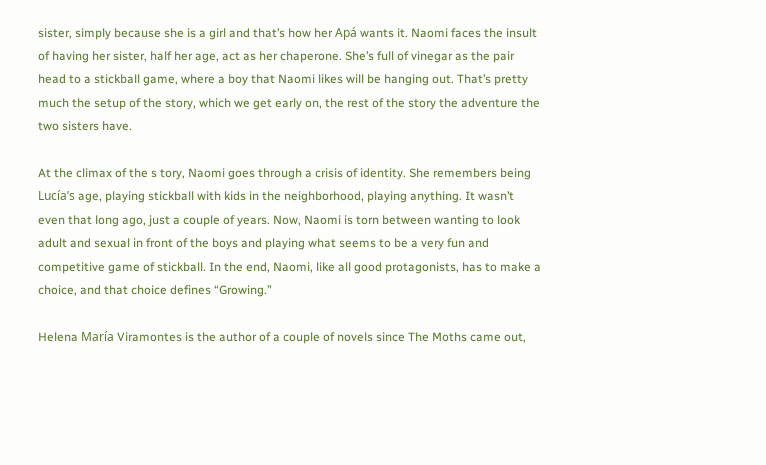sister, simply because she is a girl and that’s how her Apá wants it. Naomi faces the insult of having her sister, half her age, act as her chaperone. She’s full of vinegar as the pair head to a stickball game, where a boy that Naomi likes will be hanging out. That’s pretty much the setup of the story, which we get early on, the rest of the story the adventure the two sisters have.

At the climax of the s tory, Naomi goes through a crisis of identity. She remembers being Lucía’s age, playing stickball with kids in the neighborhood, playing anything. It wasn’t even that long ago, just a couple of years. Now, Naomi is torn between wanting to look adult and sexual in front of the boys and playing what seems to be a very fun and competitive game of stickball. In the end, Naomi, like all good protagonists, has to make a choice, and that choice defines “Growing.”

Helena María Viramontes is the author of a couple of novels since The Moths came out,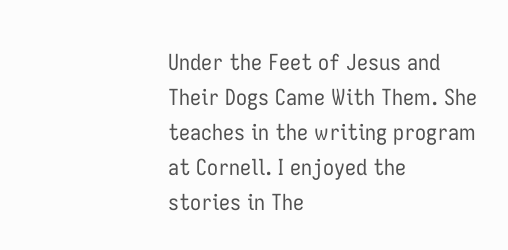Under the Feet of Jesus and Their Dogs Came With Them. She teaches in the writing program at Cornell. I enjoyed the stories in The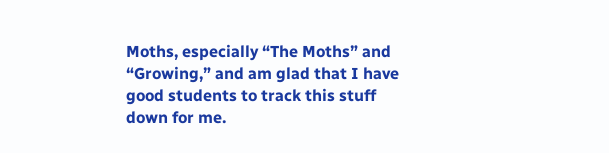Moths, especially “The Moths” and “Growing,” and am glad that I have good students to track this stuff down for me.